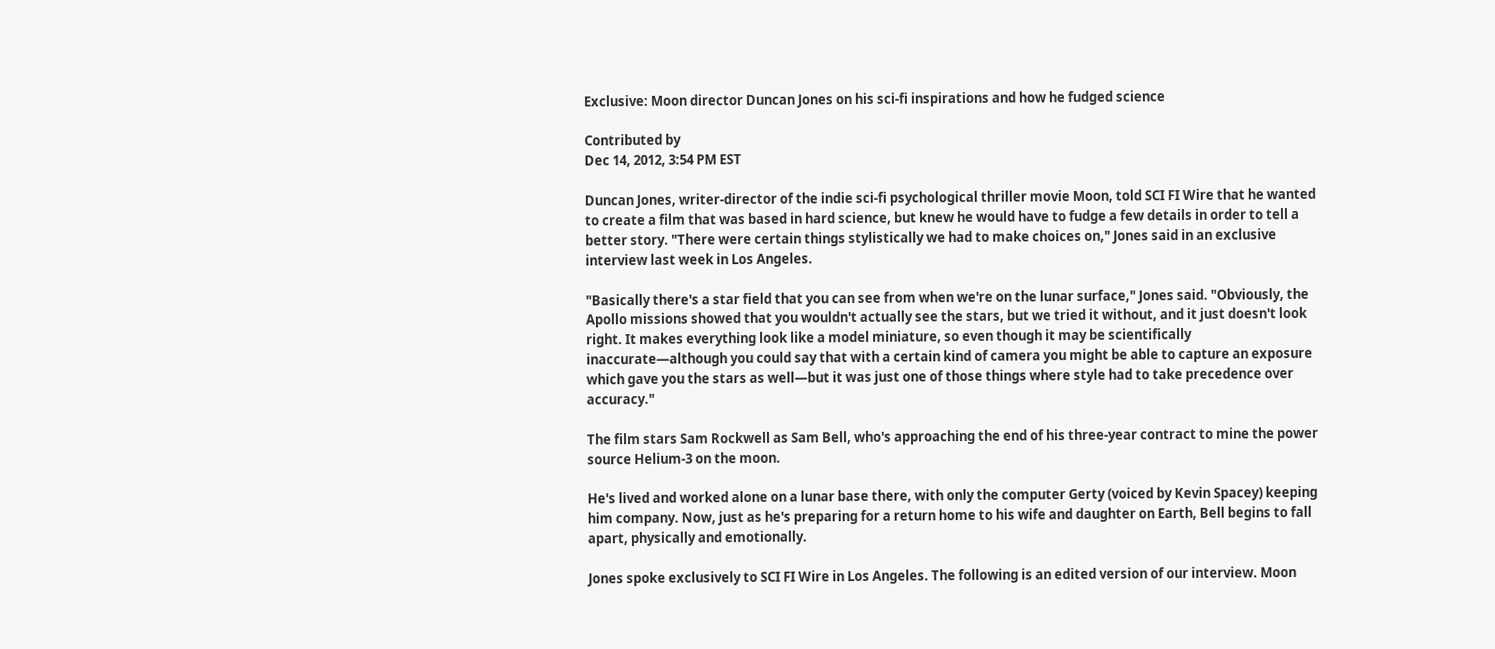Exclusive: Moon director Duncan Jones on his sci-fi inspirations and how he fudged science

Contributed by
Dec 14, 2012, 3:54 PM EST

Duncan Jones, writer-director of the indie sci-fi psychological thriller movie Moon, told SCI FI Wire that he wanted to create a film that was based in hard science, but knew he would have to fudge a few details in order to tell a better story. "There were certain things stylistically we had to make choices on," Jones said in an exclusive interview last week in Los Angeles.

"Basically there's a star field that you can see from when we're on the lunar surface," Jones said. "Obviously, the Apollo missions showed that you wouldn't actually see the stars, but we tried it without, and it just doesn't look right. It makes everything look like a model miniature, so even though it may be scientifically inaccurate—although you could say that with a certain kind of camera you might be able to capture an exposure which gave you the stars as well—but it was just one of those things where style had to take precedence over accuracy."

The film stars Sam Rockwell as Sam Bell, who's approaching the end of his three-year contract to mine the power source Helium-3 on the moon.

He's lived and worked alone on a lunar base there, with only the computer Gerty (voiced by Kevin Spacey) keeping him company. Now, just as he's preparing for a return home to his wife and daughter on Earth, Bell begins to fall apart, physically and emotionally.

Jones spoke exclusively to SCI FI Wire in Los Angeles. The following is an edited version of our interview. Moon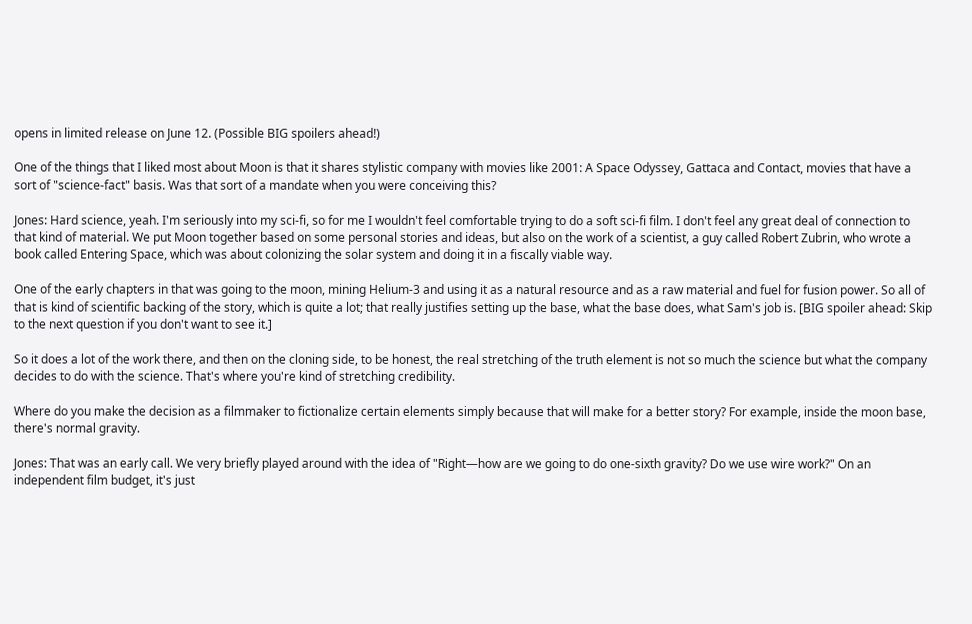opens in limited release on June 12. (Possible BIG spoilers ahead!)

One of the things that I liked most about Moon is that it shares stylistic company with movies like 2001: A Space Odyssey, Gattaca and Contact, movies that have a sort of "science-fact" basis. Was that sort of a mandate when you were conceiving this?

Jones: Hard science, yeah. I'm seriously into my sci-fi, so for me I wouldn't feel comfortable trying to do a soft sci-fi film. I don't feel any great deal of connection to that kind of material. We put Moon together based on some personal stories and ideas, but also on the work of a scientist, a guy called Robert Zubrin, who wrote a book called Entering Space, which was about colonizing the solar system and doing it in a fiscally viable way.

One of the early chapters in that was going to the moon, mining Helium-3 and using it as a natural resource and as a raw material and fuel for fusion power. So all of that is kind of scientific backing of the story, which is quite a lot; that really justifies setting up the base, what the base does, what Sam's job is. [BIG spoiler ahead: Skip to the next question if you don't want to see it.]

So it does a lot of the work there, and then on the cloning side, to be honest, the real stretching of the truth element is not so much the science but what the company decides to do with the science. That's where you're kind of stretching credibility.

Where do you make the decision as a filmmaker to fictionalize certain elements simply because that will make for a better story? For example, inside the moon base, there's normal gravity.

Jones: That was an early call. We very briefly played around with the idea of "Right—how are we going to do one-sixth gravity? Do we use wire work?" On an independent film budget, it's just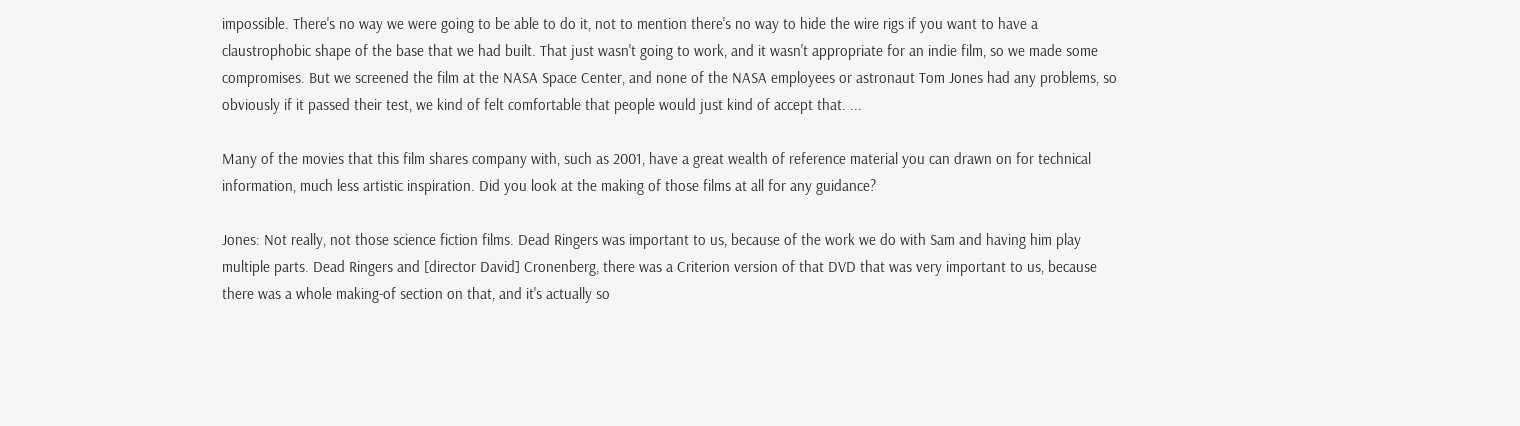impossible. There's no way we were going to be able to do it, not to mention there's no way to hide the wire rigs if you want to have a claustrophobic shape of the base that we had built. That just wasn't going to work, and it wasn't appropriate for an indie film, so we made some compromises. But we screened the film at the NASA Space Center, and none of the NASA employees or astronaut Tom Jones had any problems, so obviously if it passed their test, we kind of felt comfortable that people would just kind of accept that. ...

Many of the movies that this film shares company with, such as 2001, have a great wealth of reference material you can drawn on for technical information, much less artistic inspiration. Did you look at the making of those films at all for any guidance?

Jones: Not really, not those science fiction films. Dead Ringers was important to us, because of the work we do with Sam and having him play multiple parts. Dead Ringers and [director David] Cronenberg, there was a Criterion version of that DVD that was very important to us, because there was a whole making-of section on that, and it's actually so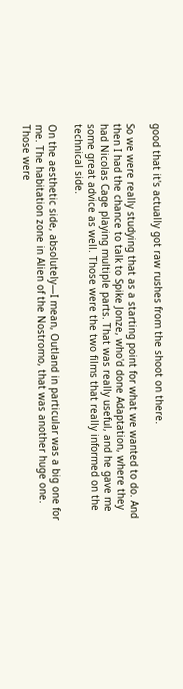good that it's actually got raw rushes from the shoot on there.

So we were really studying that as a starting point for what we wanted to do. And then I had the chance to talk to Spike Jonze, who'd done Adaptation, where they had Nicolas Cage playing multiple parts. That was really useful, and he gave me some great advice as well. Those were the two films that really informed on the technical side.

On the aesthetic side, absolutely—I mean, Outland in particular was a big one for me. The habitation zone in Alien of the Nostromo, that was another huge one. Those were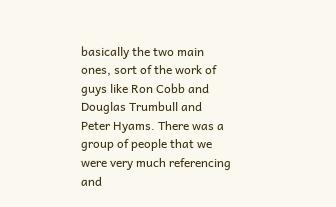basically the two main ones, sort of the work of guys like Ron Cobb and Douglas Trumbull and Peter Hyams. There was a group of people that we were very much referencing and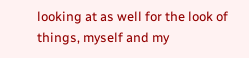looking at as well for the look of things, myself and my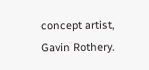concept artist, Gavin Rothery.